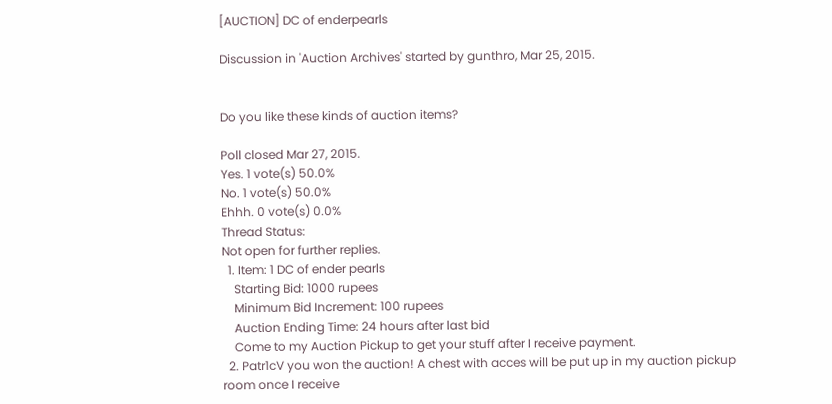[AUCTION] DC of enderpearls

Discussion in 'Auction Archives' started by gunthro, Mar 25, 2015.


Do you like these kinds of auction items?

Poll closed Mar 27, 2015.
Yes. 1 vote(s) 50.0%
No. 1 vote(s) 50.0%
Ehhh. 0 vote(s) 0.0%
Thread Status:
Not open for further replies.
  1. Item: 1 DC of ender pearls
    Starting Bid: 1000 rupees
    Minimum Bid Increment: 100 rupees
    Auction Ending Time: 24 hours after last bid
    Come to my Auction Pickup to get your stuff after I receive payment.
  2. Patr1cV you won the auction! A chest with acces will be put up in my auction pickup room once I receive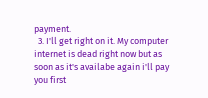payment.
  3. I'll get right on it. My computer internet is dead right now but as soon as it's availabe again i'll pay you first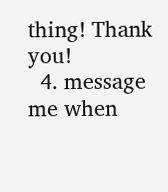thing! Thank you!
  4. message me when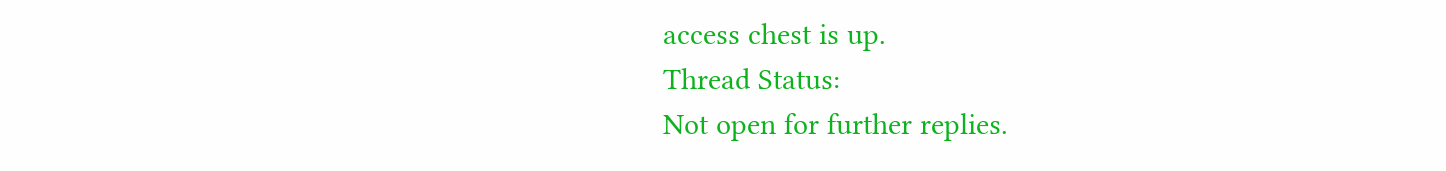access chest is up.
Thread Status:
Not open for further replies.